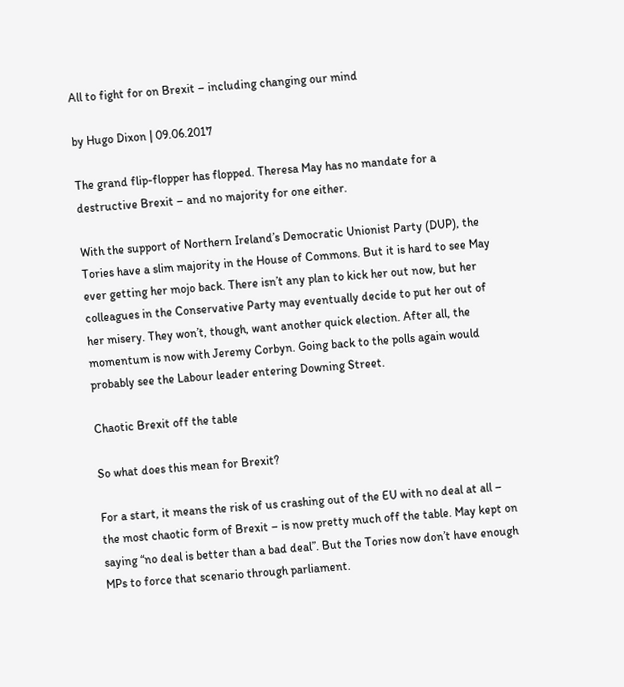All to fight for on Brexit – including changing our mind

by Hugo Dixon | 09.06.2017

The grand flip-flopper has flopped. Theresa May has no mandate for a destructive Brexit – and no majority for one either.

With the support of Northern Ireland’s Democratic Unionist Party (DUP), the Tories have a slim majority in the House of Commons. But it is hard to see May ever getting her mojo back. There isn’t any plan to kick her out now, but her colleagues in the Conservative Party may eventually decide to put her out of her misery. They won’t, though, want another quick election. After all, the momentum is now with Jeremy Corbyn. Going back to the polls again would probably see the Labour leader entering Downing Street.

Chaotic Brexit off the table

So what does this mean for Brexit?

For a start, it means the risk of us crashing out of the EU with no deal at all – the most chaotic form of Brexit – is now pretty much off the table. May kept on saying “no deal is better than a bad deal”. But the Tories now don’t have enough MPs to force that scenario through parliament.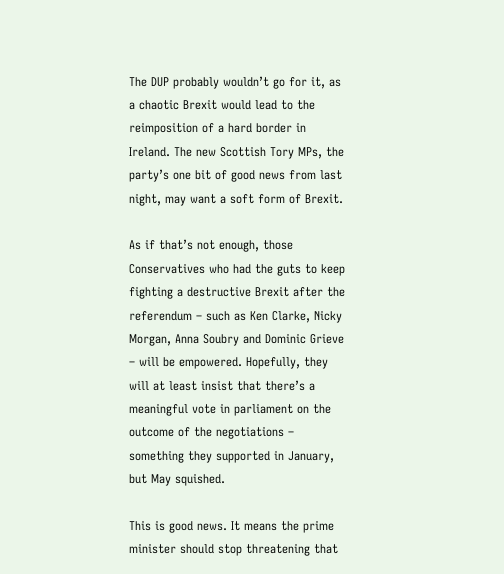The DUP probably wouldn’t go for it, as a chaotic Brexit would lead to the reimposition of a hard border in Ireland. The new Scottish Tory MPs, the party’s one bit of good news from last night, may want a soft form of Brexit.

As if that’s not enough, those Conservatives who had the guts to keep fighting a destructive Brexit after the referendum – such as Ken Clarke, Nicky Morgan, Anna Soubry and Dominic Grieve – will be empowered. Hopefully, they will at least insist that there’s a meaningful vote in parliament on the outcome of the negotiations – something they supported in January, but May squished.

This is good news. It means the prime minister should stop threatening that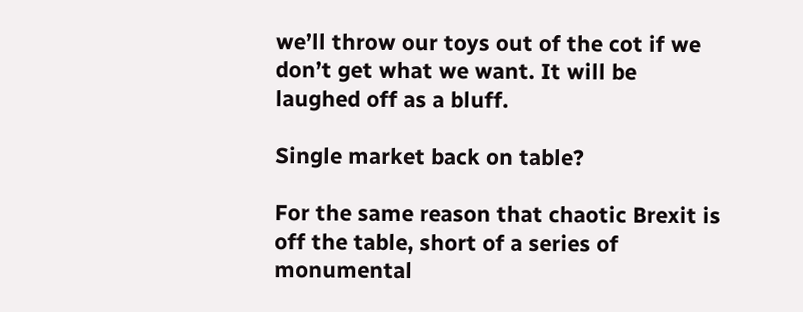we’ll throw our toys out of the cot if we don’t get what we want. It will be laughed off as a bluff.

Single market back on table?

For the same reason that chaotic Brexit is off the table, short of a series of monumental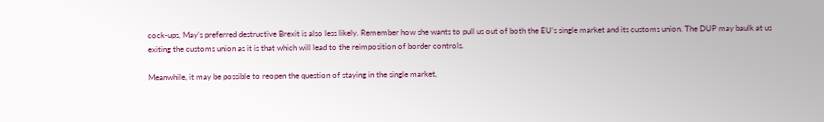cock-ups, May’s preferred destructive Brexit is also less likely. Remember how she wants to pull us out of both the EU’s single market and its customs union. The DUP may baulk at us exiting the customs union as it is that which will lead to the reimposition of border controls.

Meanwhile, it may be possible to reopen the question of staying in the single market,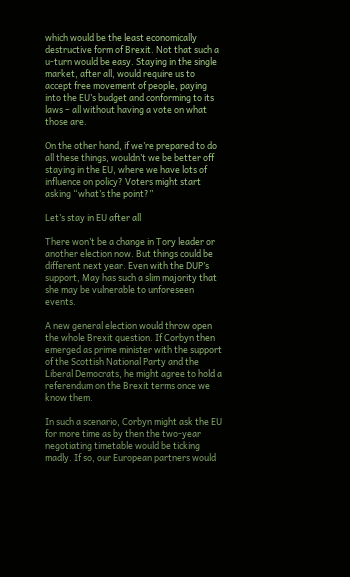which would be the least economically destructive form of Brexit. Not that such a u-turn would be easy. Staying in the single market, after all, would require us to accept free movement of people, paying into the EU’s budget and conforming to its laws – all without having a vote on what those are.

On the other hand, if we’re prepared to do all these things, wouldn’t we be better off staying in the EU, where we have lots of influence on policy? Voters might start asking “what’s the point?”

Let’s stay in EU after all

There won’t be a change in Tory leader or another election now. But things could be different next year. Even with the DUP’s support, May has such a slim majority that she may be vulnerable to unforeseen events.

A new general election would throw open the whole Brexit question. If Corbyn then emerged as prime minister with the support of the Scottish National Party and the Liberal Democrats, he might agree to hold a referendum on the Brexit terms once we know them.

In such a scenario, Corbyn might ask the EU for more time as by then the two-year negotiating timetable would be ticking madly. If so, our European partners would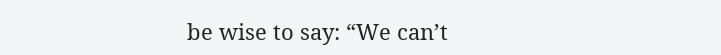be wise to say: “We can’t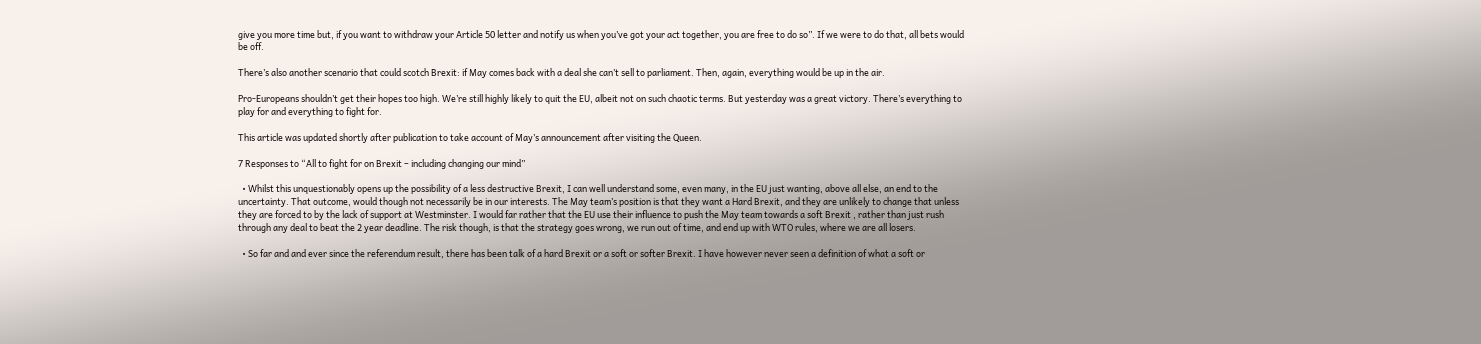give you more time but, if you want to withdraw your Article 50 letter and notify us when you’ve got your act together, you are free to do so”. If we were to do that, all bets would be off.

There’s also another scenario that could scotch Brexit: if May comes back with a deal she can’t sell to parliament. Then, again, everything would be up in the air.

Pro-Europeans shouldn’t get their hopes too high. We’re still highly likely to quit the EU, albeit not on such chaotic terms. But yesterday was a great victory. There’s everything to play for and everything to fight for.

This article was updated shortly after publication to take account of May’s announcement after visiting the Queen.

7 Responses to “All to fight for on Brexit – including changing our mind”

  • Whilst this unquestionably opens up the possibility of a less destructive Brexit, I can well understand some, even many, in the EU just wanting, above all else, an end to the uncertainty. That outcome, would though not necessarily be in our interests. The May team’s position is that they want a Hard Brexit, and they are unlikely to change that unless they are forced to by the lack of support at Westminster. I would far rather that the EU use their influence to push the May team towards a soft Brexit , rather than just rush through any deal to beat the 2 year deadline. The risk though, is that the strategy goes wrong, we run out of time, and end up with WTO rules, where we are all losers.

  • So far and and ever since the referendum result, there has been talk of a hard Brexit or a soft or softer Brexit. I have however never seen a definition of what a soft or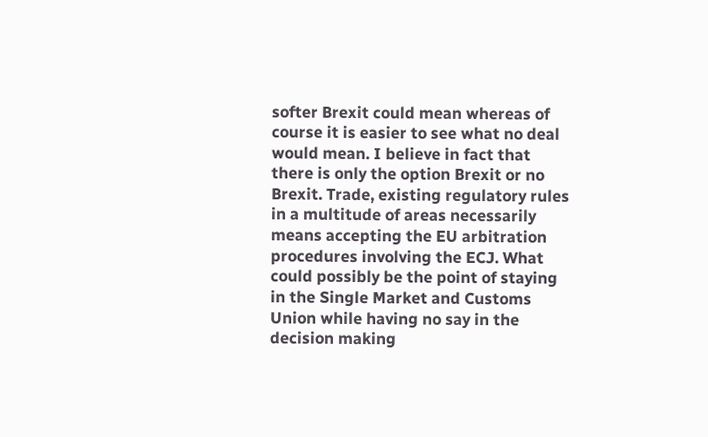softer Brexit could mean whereas of course it is easier to see what no deal would mean. I believe in fact that there is only the option Brexit or no Brexit. Trade, existing regulatory rules in a multitude of areas necessarily means accepting the EU arbitration procedures involving the ECJ. What could possibly be the point of staying in the Single Market and Customs Union while having no say in the decision making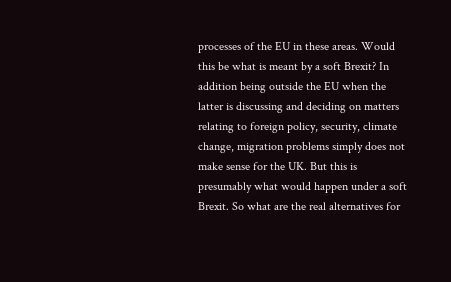processes of the EU in these areas. Would this be what is meant by a soft Brexit? In addition being outside the EU when the latter is discussing and deciding on matters relating to foreign policy, security, climate change, migration problems simply does not make sense for the UK. But this is presumably what would happen under a soft Brexit. So what are the real alternatives for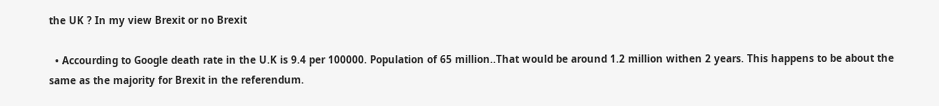the UK ? In my view Brexit or no Brexit

  • Accourding to Google death rate in the U.K is 9.4 per 100000. Population of 65 million..That would be around 1.2 million withen 2 years. This happens to be about the same as the majority for Brexit in the referendum.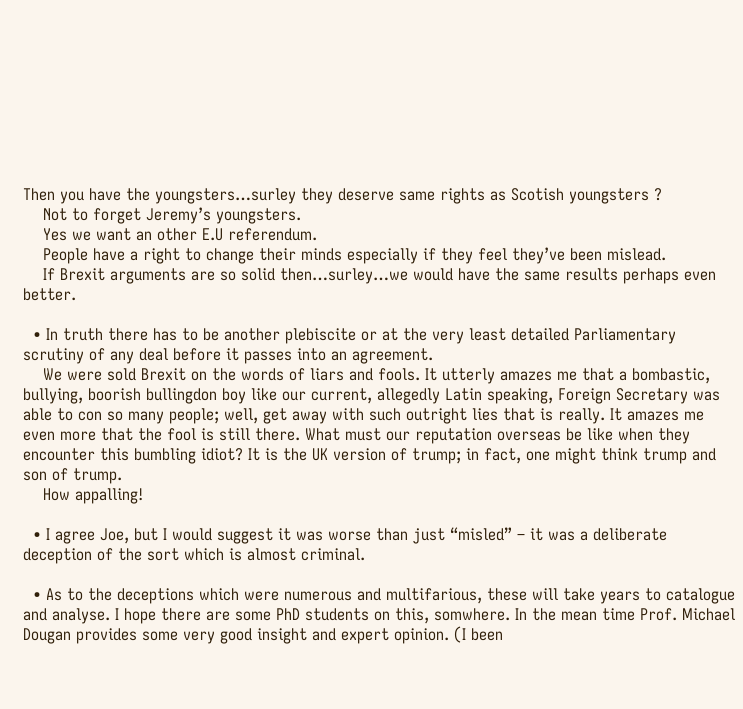Then you have the youngsters…surley they deserve same rights as Scotish youngsters ?
    Not to forget Jeremy’s youngsters.
    Yes we want an other E.U referendum.
    People have a right to change their minds especially if they feel they’ve been mislead.
    If Brexit arguments are so solid then…surley…we would have the same results perhaps even better.

  • In truth there has to be another plebiscite or at the very least detailed Parliamentary scrutiny of any deal before it passes into an agreement.
    We were sold Brexit on the words of liars and fools. It utterly amazes me that a bombastic, bullying, boorish bullingdon boy like our current, allegedly Latin speaking, Foreign Secretary was able to con so many people; well, get away with such outright lies that is really. It amazes me even more that the fool is still there. What must our reputation overseas be like when they encounter this bumbling idiot? It is the UK version of trump; in fact, one might think trump and son of trump.
    How appalling!

  • I agree Joe, but I would suggest it was worse than just “misled” – it was a deliberate deception of the sort which is almost criminal.

  • As to the deceptions which were numerous and multifarious, these will take years to catalogue and analyse. I hope there are some PhD students on this, somwhere. In the mean time Prof. Michael Dougan provides some very good insight and expert opinion. (I been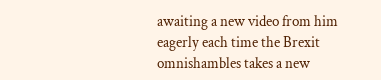awaiting a new video from him eagerly each time the Brexit omnishambles takes a new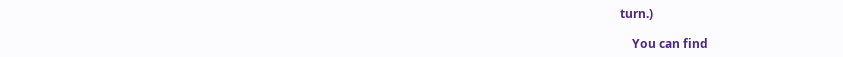turn.)

    You can find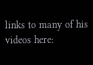links to many of his videos here: